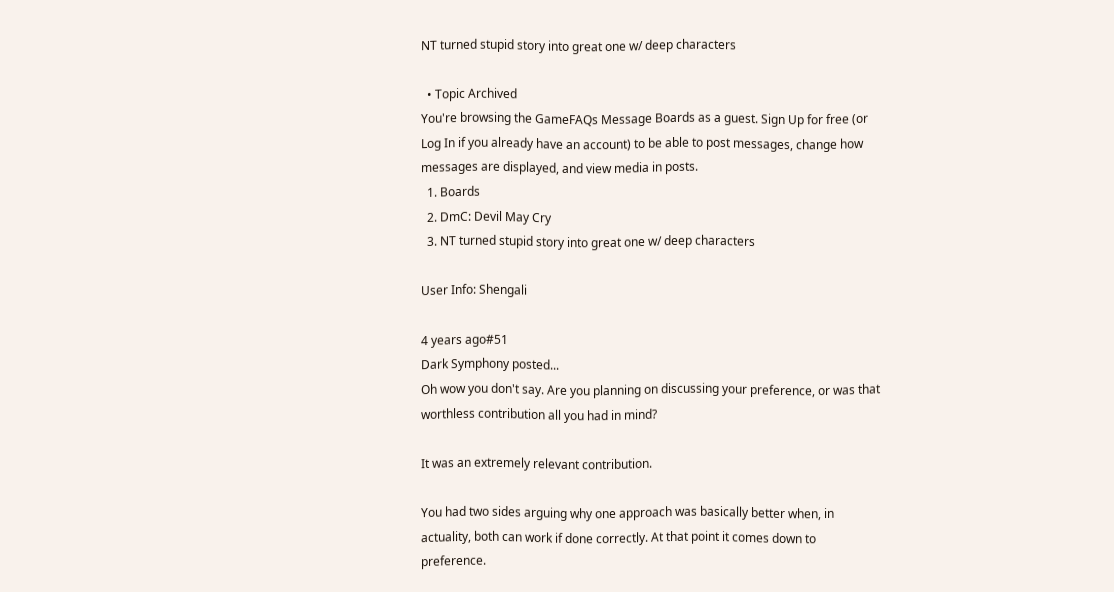NT turned stupid story into great one w/ deep characters

  • Topic Archived
You're browsing the GameFAQs Message Boards as a guest. Sign Up for free (or Log In if you already have an account) to be able to post messages, change how messages are displayed, and view media in posts.
  1. Boards
  2. DmC: Devil May Cry
  3. NT turned stupid story into great one w/ deep characters

User Info: Shengali

4 years ago#51
Dark Symphony posted...
Oh wow you don't say. Are you planning on discussing your preference, or was that worthless contribution all you had in mind?

It was an extremely relevant contribution.

You had two sides arguing why one approach was basically better when, in actuality, both can work if done correctly. At that point it comes down to preference.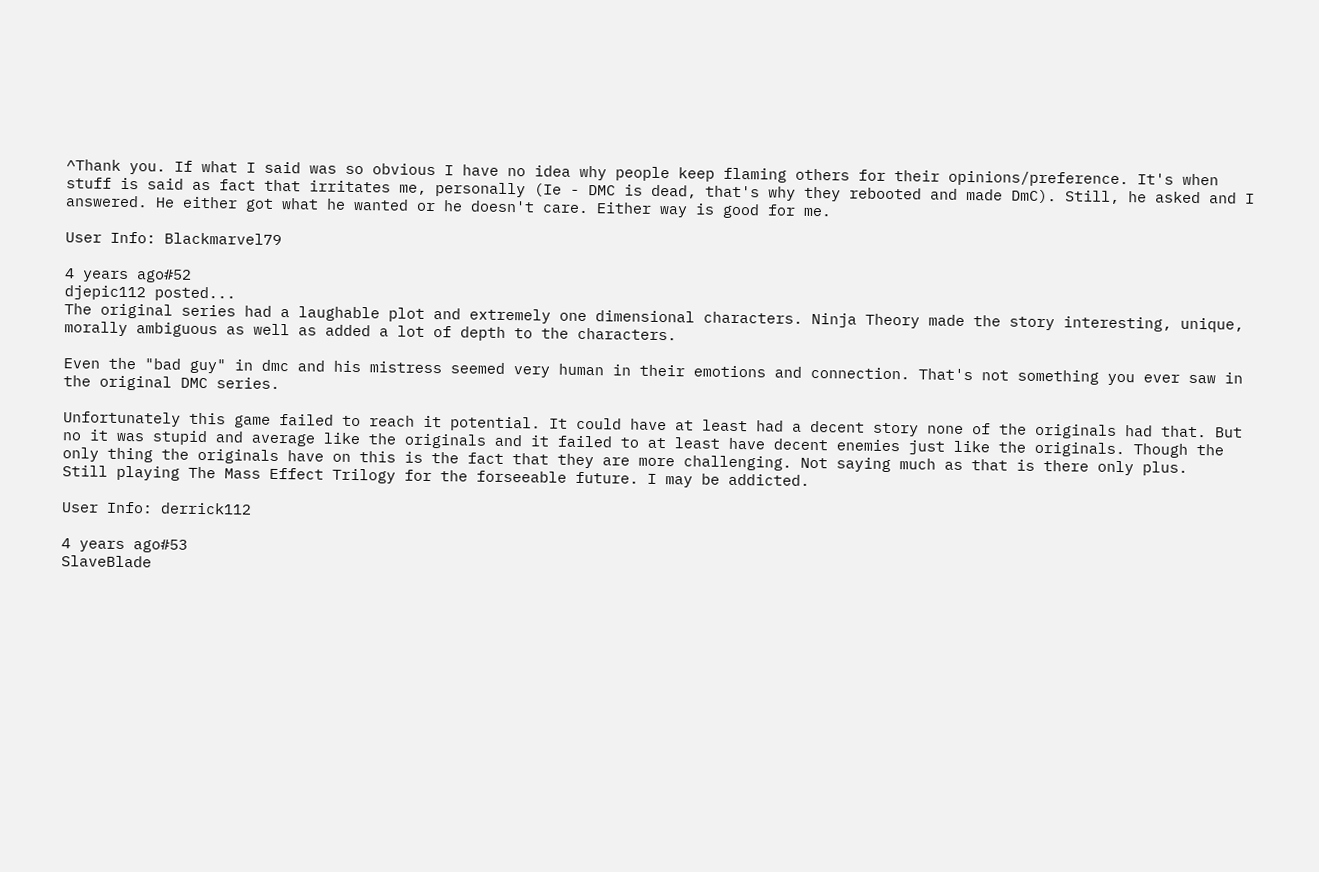^Thank you. If what I said was so obvious I have no idea why people keep flaming others for their opinions/preference. It's when stuff is said as fact that irritates me, personally (Ie - DMC is dead, that's why they rebooted and made DmC). Still, he asked and I answered. He either got what he wanted or he doesn't care. Either way is good for me.

User Info: Blackmarvel79

4 years ago#52
djepic112 posted...
The original series had a laughable plot and extremely one dimensional characters. Ninja Theory made the story interesting, unique, morally ambiguous as well as added a lot of depth to the characters.

Even the "bad guy" in dmc and his mistress seemed very human in their emotions and connection. That's not something you ever saw in the original DMC series.

Unfortunately this game failed to reach it potential. It could have at least had a decent story none of the originals had that. But no it was stupid and average like the originals and it failed to at least have decent enemies just like the originals. Though the only thing the originals have on this is the fact that they are more challenging. Not saying much as that is there only plus.
Still playing The Mass Effect Trilogy for the forseeable future. I may be addicted.

User Info: derrick112

4 years ago#53
SlaveBlade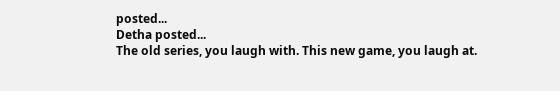posted...
Detha posted...
The old series, you laugh with. This new game, you laugh at.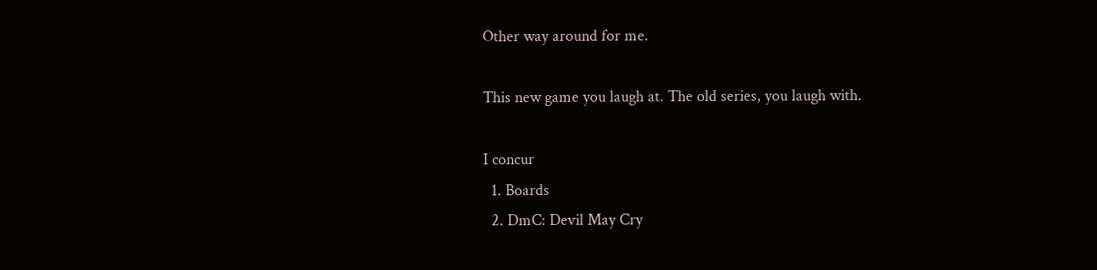Other way around for me.

This new game you laugh at. The old series, you laugh with.

I concur
  1. Boards
  2. DmC: Devil May Cry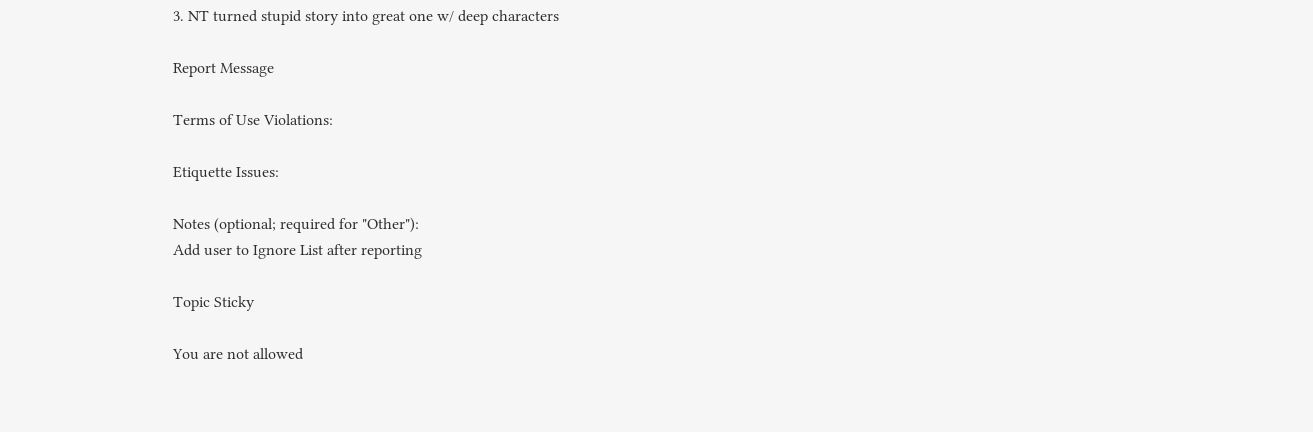3. NT turned stupid story into great one w/ deep characters

Report Message

Terms of Use Violations:

Etiquette Issues:

Notes (optional; required for "Other"):
Add user to Ignore List after reporting

Topic Sticky

You are not allowed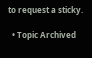to request a sticky.

  • Topic Archived